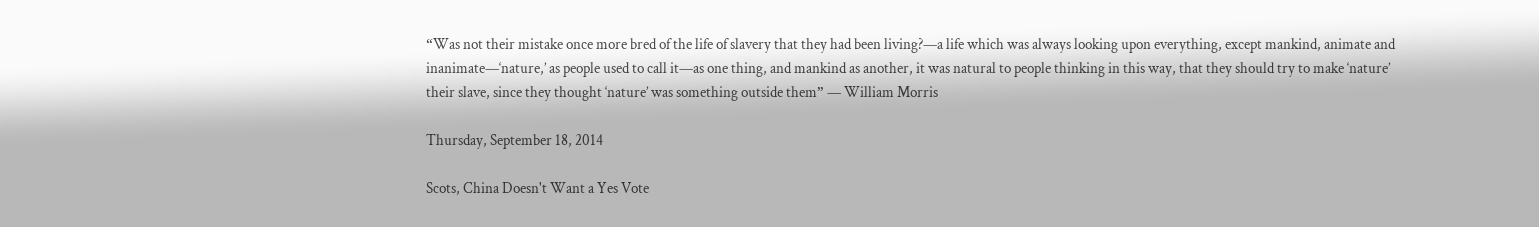“Was not their mistake once more bred of the life of slavery that they had been living?—a life which was always looking upon everything, except mankind, animate and inanimate—‘nature,’ as people used to call it—as one thing, and mankind as another, it was natural to people thinking in this way, that they should try to make ‘nature’ their slave, since they thought ‘nature’ was something outside them” — William Morris

Thursday, September 18, 2014

Scots, China Doesn't Want a Yes Vote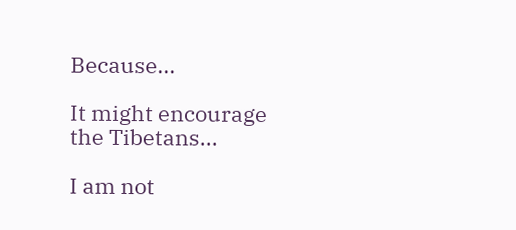Because...

It might encourage the Tibetans...

I am not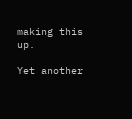making this up.

Yet another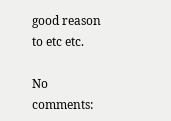good reason to etc etc.

No comments: